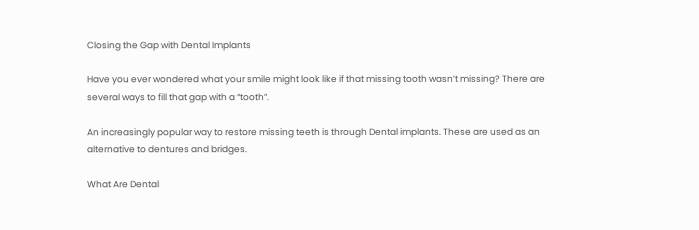Closing the Gap with Dental Implants

Have you ever wondered what your smile might look like if that missing tooth wasn’t missing? There are several ways to fill that gap with a “tooth”.

An increasingly popular way to restore missing teeth is through Dental implants. These are used as an alternative to dentures and bridges.

What Are Dental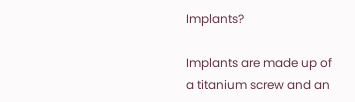Implants?

Implants are made up of a titanium screw and an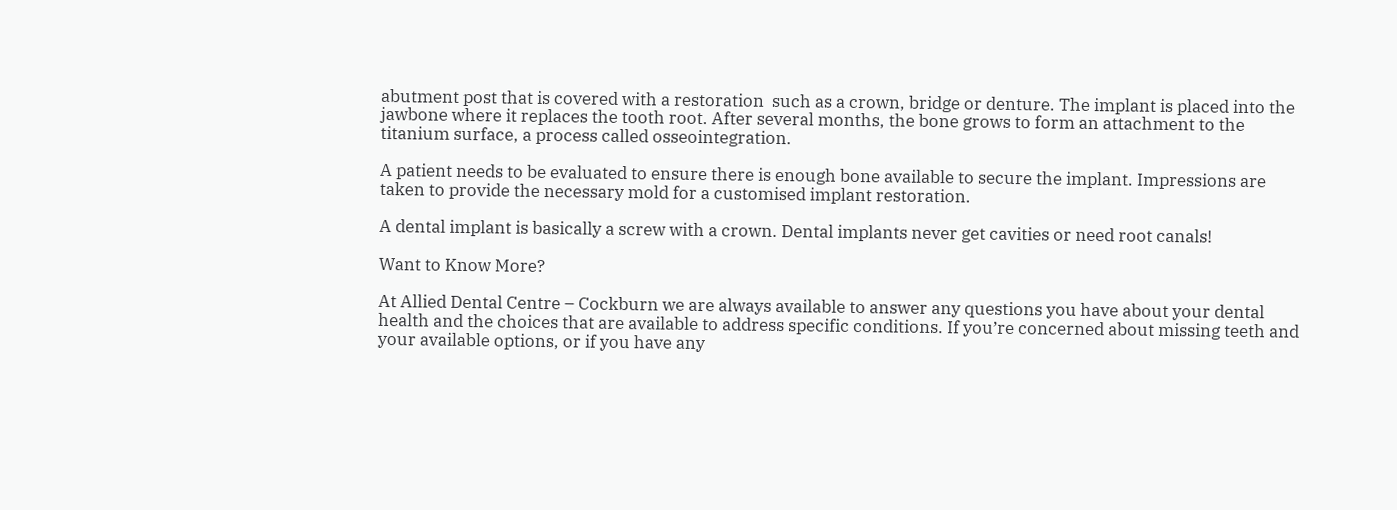abutment post that is covered with a restoration  such as a crown, bridge or denture. The implant is placed into the jawbone where it replaces the tooth root. After several months, the bone grows to form an attachment to the titanium surface, a process called osseointegration.

A patient needs to be evaluated to ensure there is enough bone available to secure the implant. Impressions are taken to provide the necessary mold for a customised implant restoration.

A dental implant is basically a screw with a crown. Dental implants never get cavities or need root canals!

Want to Know More?

At Allied Dental Centre – Cockburn we are always available to answer any questions you have about your dental health and the choices that are available to address specific conditions. If you’re concerned about missing teeth and your available options, or if you have any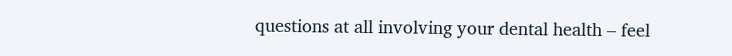questions at all involving your dental health – feel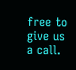free to give us a call.